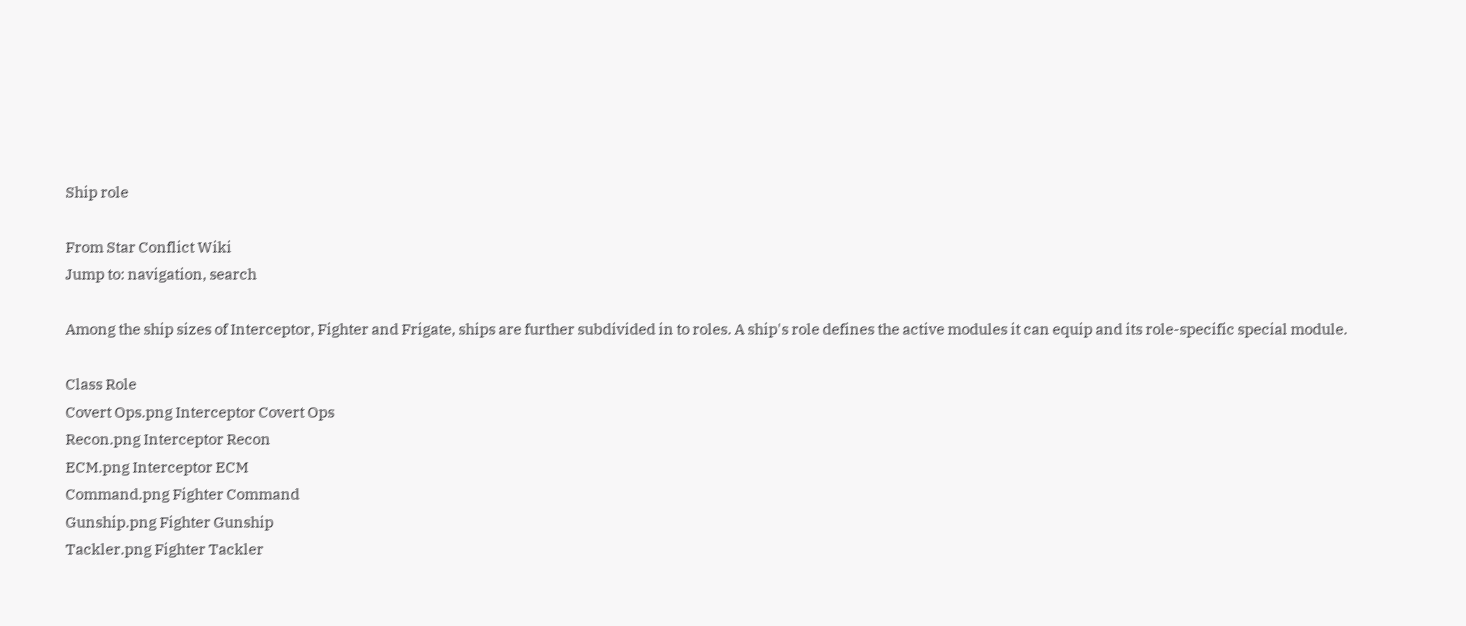Ship role

From Star Conflict Wiki
Jump to: navigation, search

Among the ship sizes of Interceptor, Fighter and Frigate, ships are further subdivided in to roles. A ship's role defines the active modules it can equip and its role-specific special module.

Class Role
Covert Ops.png Interceptor Covert Ops
Recon.png Interceptor Recon
ECM.png Interceptor ECM
Command.png Fighter Command
Gunship.png Fighter Gunship
Tackler.png Fighter Tackler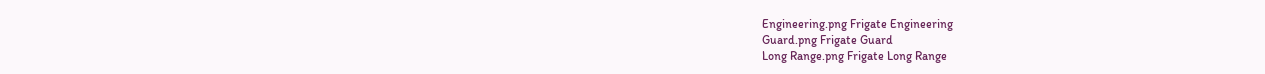Engineering.png Frigate Engineering
Guard.png Frigate Guard
Long Range.png Frigate Long Range